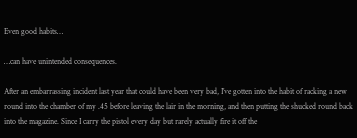Even good habits…

…can have unintended consequences.

After an embarrassing incident last year that could have been very bad, I’ve gotten into the habit of racking a new round into the chamber of my .45 before leaving the lair in the morning, and then putting the shucked round back into the magazine. Since I carry the pistol every day but rarely actually fire it off the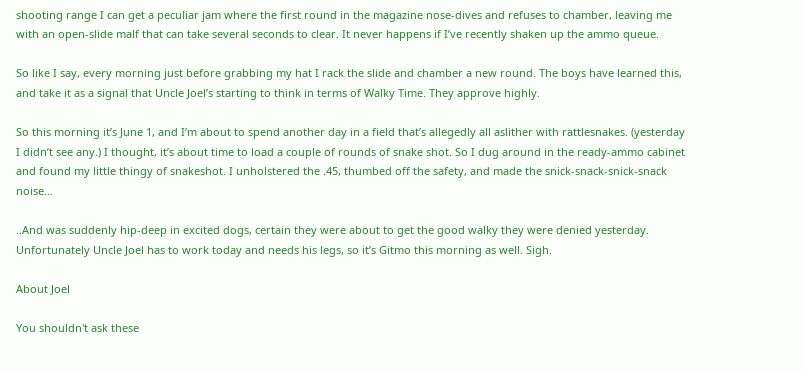shooting range I can get a peculiar jam where the first round in the magazine nose-dives and refuses to chamber, leaving me with an open-slide malf that can take several seconds to clear. It never happens if I’ve recently shaken up the ammo queue.

So like I say, every morning just before grabbing my hat I rack the slide and chamber a new round. The boys have learned this, and take it as a signal that Uncle Joel’s starting to think in terms of Walky Time. They approve highly.

So this morning it’s June 1, and I’m about to spend another day in a field that’s allegedly all aslither with rattlesnakes. (yesterday I didn’t see any.) I thought, it’s about time to load a couple of rounds of snake shot. So I dug around in the ready-ammo cabinet and found my little thingy of snakeshot. I unholstered the .45, thumbed off the safety, and made the snick-snack-snick-snack noise…

..And was suddenly hip-deep in excited dogs, certain they were about to get the good walky they were denied yesterday. Unfortunately Uncle Joel has to work today and needs his legs, so it’s Gitmo this morning as well. Sigh.

About Joel

You shouldn't ask these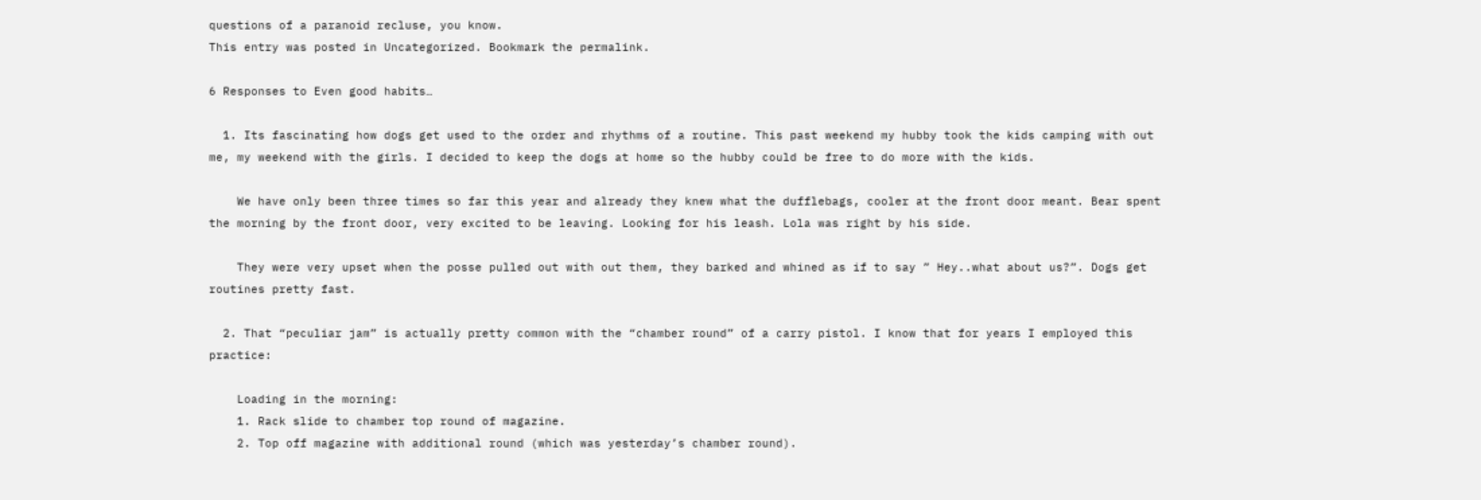questions of a paranoid recluse, you know.
This entry was posted in Uncategorized. Bookmark the permalink.

6 Responses to Even good habits…

  1. Its fascinating how dogs get used to the order and rhythms of a routine. This past weekend my hubby took the kids camping with out me, my weekend with the girls. I decided to keep the dogs at home so the hubby could be free to do more with the kids.

    We have only been three times so far this year and already they knew what the dufflebags, cooler at the front door meant. Bear spent the morning by the front door, very excited to be leaving. Looking for his leash. Lola was right by his side.

    They were very upset when the posse pulled out with out them, they barked and whined as if to say ” Hey..what about us?”. Dogs get routines pretty fast.

  2. That “peculiar jam” is actually pretty common with the “chamber round” of a carry pistol. I know that for years I employed this practice:

    Loading in the morning:
    1. Rack slide to chamber top round of magazine.
    2. Top off magazine with additional round (which was yesterday’s chamber round).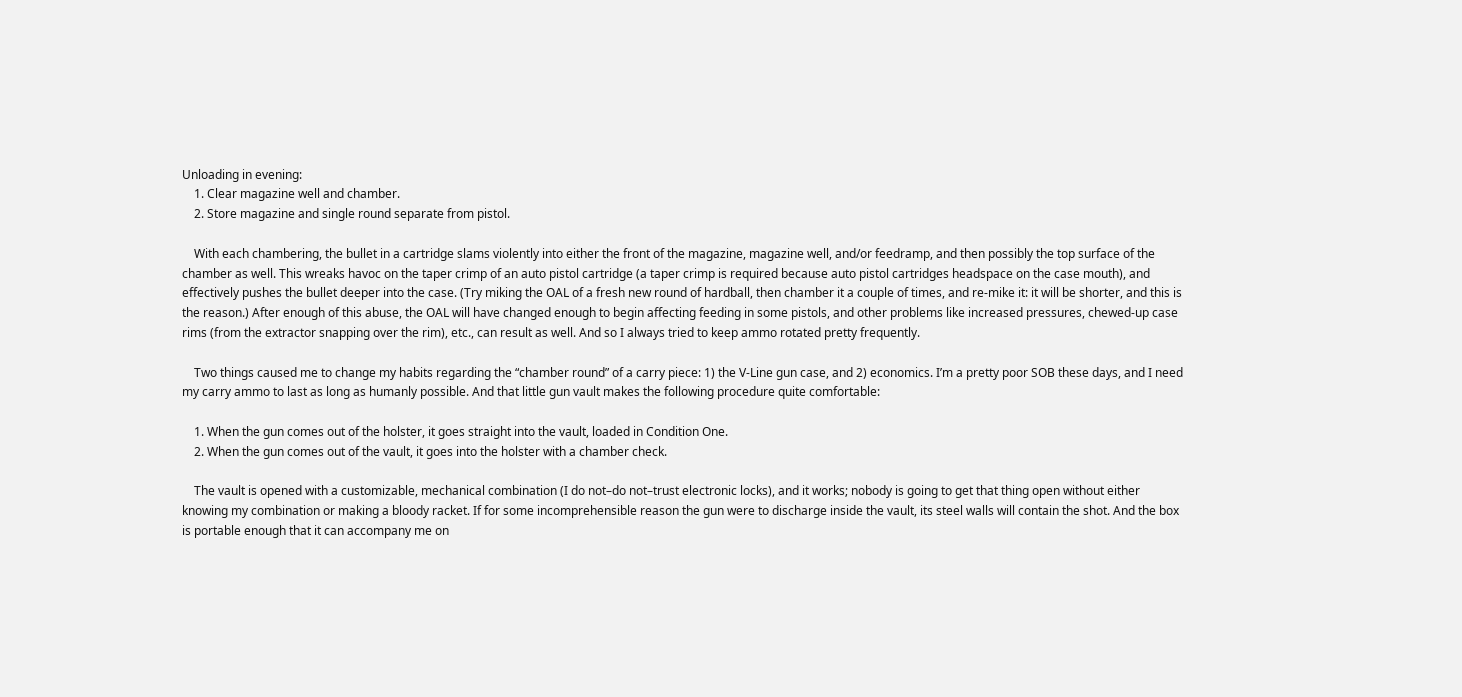Unloading in evening:
    1. Clear magazine well and chamber.
    2. Store magazine and single round separate from pistol.

    With each chambering, the bullet in a cartridge slams violently into either the front of the magazine, magazine well, and/or feedramp, and then possibly the top surface of the chamber as well. This wreaks havoc on the taper crimp of an auto pistol cartridge (a taper crimp is required because auto pistol cartridges headspace on the case mouth), and effectively pushes the bullet deeper into the case. (Try miking the OAL of a fresh new round of hardball, then chamber it a couple of times, and re-mike it: it will be shorter, and this is the reason.) After enough of this abuse, the OAL will have changed enough to begin affecting feeding in some pistols, and other problems like increased pressures, chewed-up case rims (from the extractor snapping over the rim), etc., can result as well. And so I always tried to keep ammo rotated pretty frequently.

    Two things caused me to change my habits regarding the “chamber round” of a carry piece: 1) the V-Line gun case, and 2) economics. I’m a pretty poor SOB these days, and I need my carry ammo to last as long as humanly possible. And that little gun vault makes the following procedure quite comfortable:

    1. When the gun comes out of the holster, it goes straight into the vault, loaded in Condition One.
    2. When the gun comes out of the vault, it goes into the holster with a chamber check.

    The vault is opened with a customizable, mechanical combination (I do not–do not–trust electronic locks), and it works; nobody is going to get that thing open without either knowing my combination or making a bloody racket. If for some incomprehensible reason the gun were to discharge inside the vault, its steel walls will contain the shot. And the box is portable enough that it can accompany me on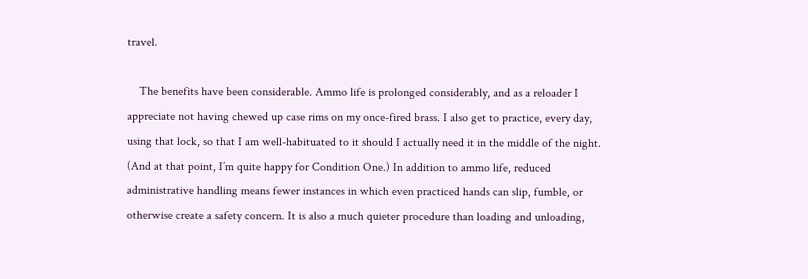travel.

    The benefits have been considerable. Ammo life is prolonged considerably, and as a reloader I appreciate not having chewed up case rims on my once-fired brass. I also get to practice, every day, using that lock, so that I am well-habituated to it should I actually need it in the middle of the night. (And at that point, I’m quite happy for Condition One.) In addition to ammo life, reduced administrative handling means fewer instances in which even practiced hands can slip, fumble, or otherwise create a safety concern. It is also a much quieter procedure than loading and unloading,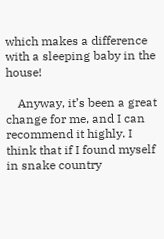which makes a difference with a sleeping baby in the house!

    Anyway, it’s been a great change for me, and I can recommend it highly. I think that if I found myself in snake country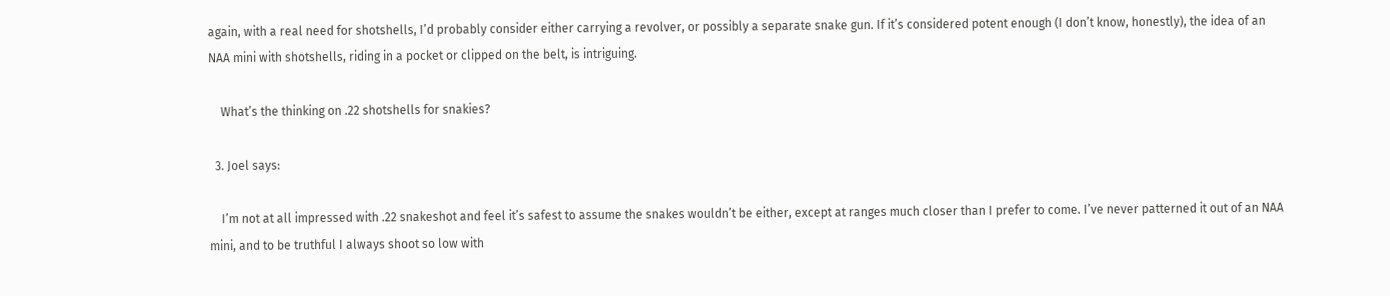again, with a real need for shotshells, I’d probably consider either carrying a revolver, or possibly a separate snake gun. If it’s considered potent enough (I don’t know, honestly), the idea of an NAA mini with shotshells, riding in a pocket or clipped on the belt, is intriguing.

    What’s the thinking on .22 shotshells for snakies?

  3. Joel says:

    I’m not at all impressed with .22 snakeshot and feel it’s safest to assume the snakes wouldn’t be either, except at ranges much closer than I prefer to come. I’ve never patterned it out of an NAA mini, and to be truthful I always shoot so low with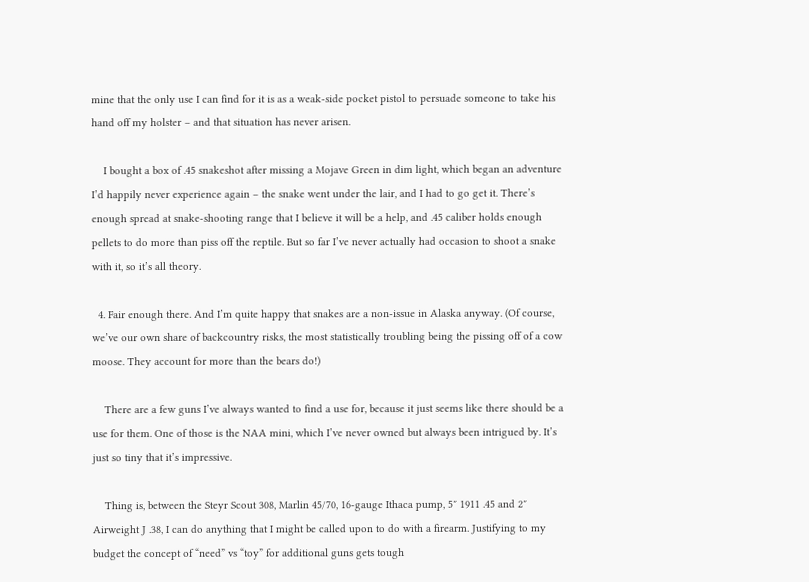mine that the only use I can find for it is as a weak-side pocket pistol to persuade someone to take his hand off my holster – and that situation has never arisen.

    I bought a box of .45 snakeshot after missing a Mojave Green in dim light, which began an adventure I’d happily never experience again – the snake went under the lair, and I had to go get it. There’s enough spread at snake-shooting range that I believe it will be a help, and .45 caliber holds enough pellets to do more than piss off the reptile. But so far I’ve never actually had occasion to shoot a snake with it, so it’s all theory.

  4. Fair enough there. And I’m quite happy that snakes are a non-issue in Alaska anyway. (Of course, we’ve our own share of backcountry risks, the most statistically troubling being the pissing off of a cow moose. They account for more than the bears do!)

    There are a few guns I’ve always wanted to find a use for, because it just seems like there should be a use for them. One of those is the NAA mini, which I’ve never owned but always been intrigued by. It’s just so tiny that it’s impressive.

    Thing is, between the Steyr Scout 308, Marlin 45/70, 16-gauge Ithaca pump, 5″ 1911 .45 and 2″ Airweight J .38, I can do anything that I might be called upon to do with a firearm. Justifying to my budget the concept of “need” vs “toy” for additional guns gets tough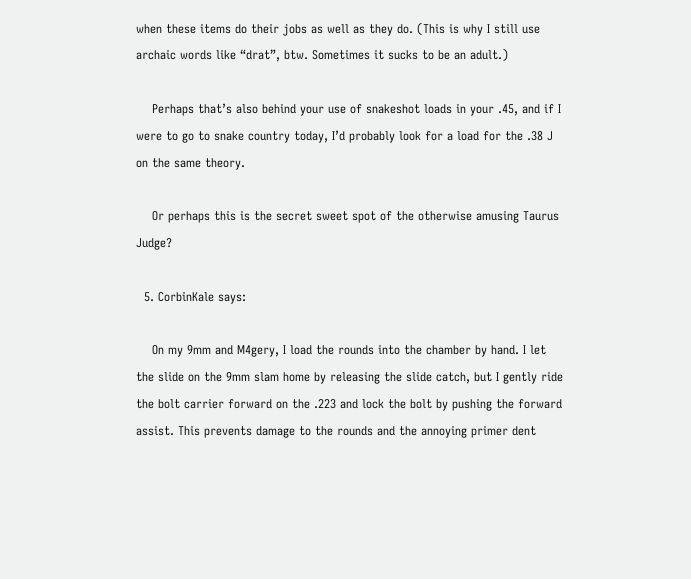when these items do their jobs as well as they do. (This is why I still use archaic words like “drat”, btw. Sometimes it sucks to be an adult.)

    Perhaps that’s also behind your use of snakeshot loads in your .45, and if I were to go to snake country today, I’d probably look for a load for the .38 J on the same theory.

    Or perhaps this is the secret sweet spot of the otherwise amusing Taurus Judge?

  5. CorbinKale says:

    On my 9mm and M4gery, I load the rounds into the chamber by hand. I let the slide on the 9mm slam home by releasing the slide catch, but I gently ride the bolt carrier forward on the .223 and lock the bolt by pushing the forward assist. This prevents damage to the rounds and the annoying primer dent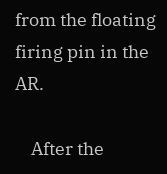from the floating firing pin in the AR.

    After the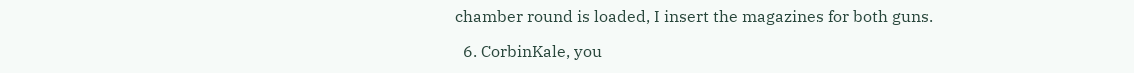chamber round is loaded, I insert the magazines for both guns.

  6. CorbinKale, you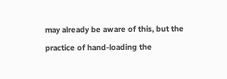may already be aware of this, but the practice of hand-loading the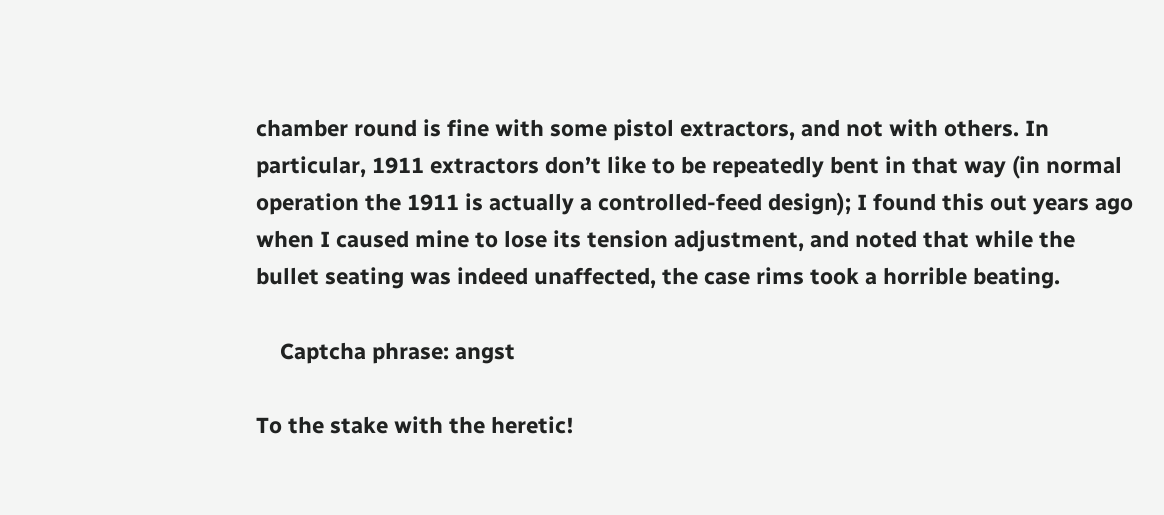chamber round is fine with some pistol extractors, and not with others. In particular, 1911 extractors don’t like to be repeatedly bent in that way (in normal operation the 1911 is actually a controlled-feed design); I found this out years ago when I caused mine to lose its tension adjustment, and noted that while the bullet seating was indeed unaffected, the case rims took a horrible beating.

    Captcha phrase: angst

To the stake with the heretic!